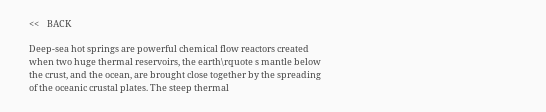<<    BACK

Deep-sea hot springs are powerful chemical flow reactors created when two huge thermal reservoirs, the earth\rquote s mantle below the crust, and the ocean, are brought close together by the spreading of the oceanic crustal plates. The steep thermal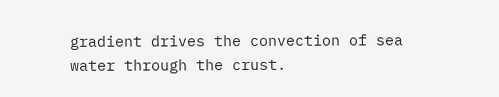gradient drives the convection of sea water through the crust.